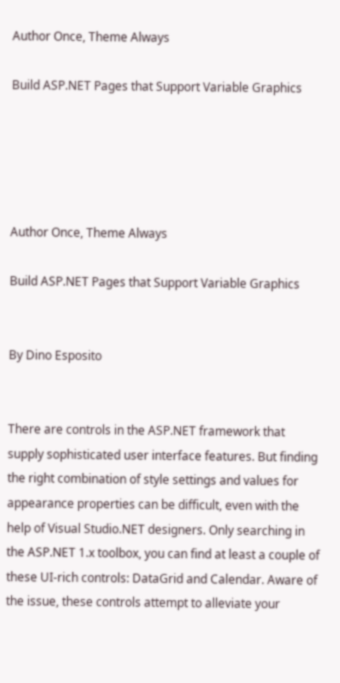Author Once, Theme Always

Build ASP.NET Pages that Support Variable Graphics





Author Once, Theme Always

Build ASP.NET Pages that Support Variable Graphics


By Dino Esposito


There are controls in the ASP.NET framework that supply sophisticated user interface features. But finding the right combination of style settings and values for appearance properties can be difficult, even with the help of Visual Studio.NET designers. Only searching in the ASP.NET 1.x toolbox, you can find at least a couple of these UI-rich controls: DataGrid and Calendar. Aware of the issue, these controls attempt to alleviate your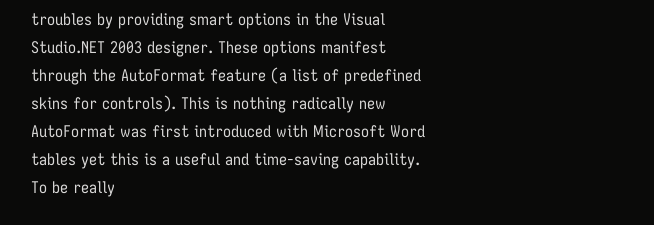troubles by providing smart options in the Visual Studio.NET 2003 designer. These options manifest through the AutoFormat feature (a list of predefined skins for controls). This is nothing radically new AutoFormat was first introduced with Microsoft Word tables yet this is a useful and time-saving capability. To be really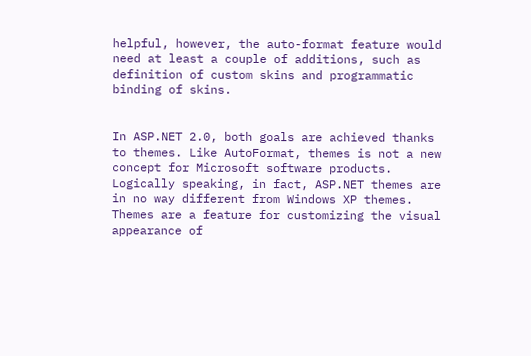helpful, however, the auto-format feature would need at least a couple of additions, such as definition of custom skins and programmatic binding of skins.


In ASP.NET 2.0, both goals are achieved thanks to themes. Like AutoFormat, themes is not a new concept for Microsoft software products. Logically speaking, in fact, ASP.NET themes are in no way different from Windows XP themes. Themes are a feature for customizing the visual appearance of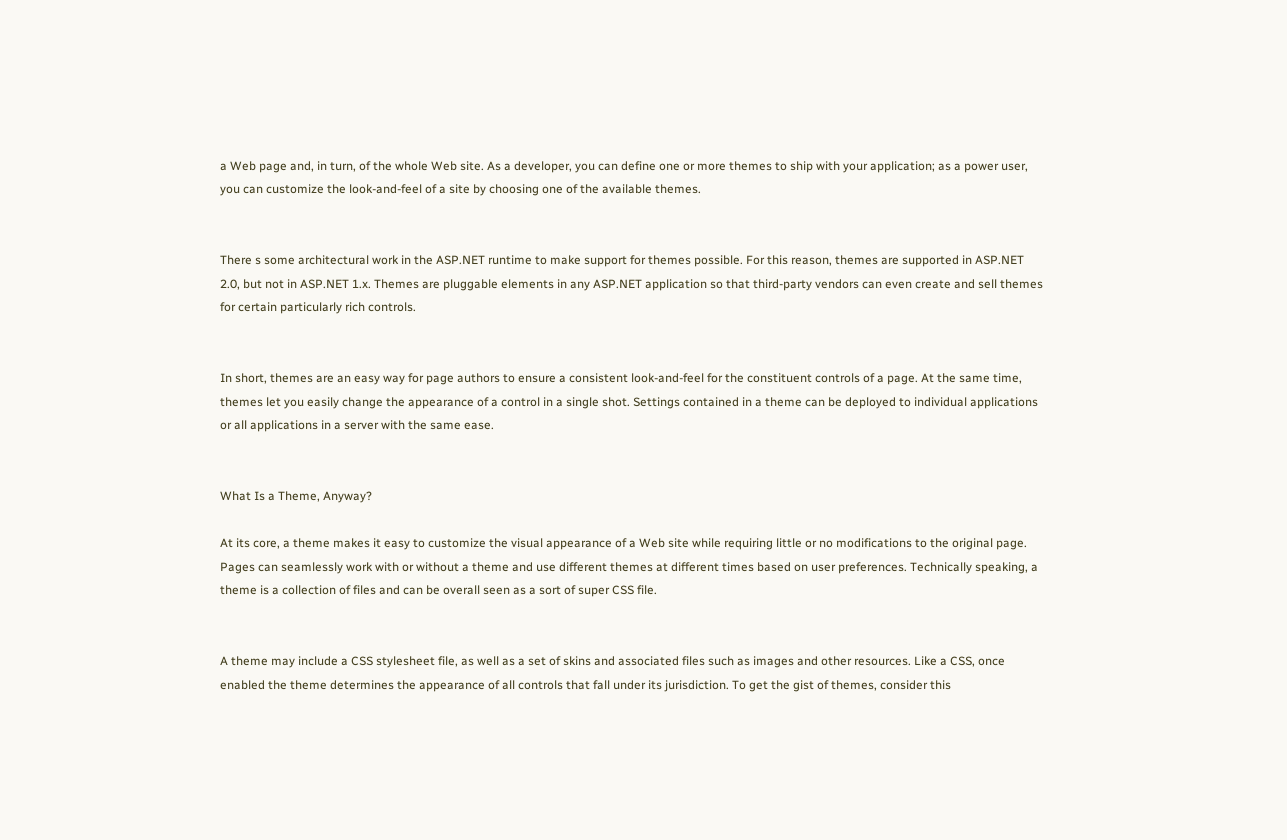a Web page and, in turn, of the whole Web site. As a developer, you can define one or more themes to ship with your application; as a power user, you can customize the look-and-feel of a site by choosing one of the available themes.


There s some architectural work in the ASP.NET runtime to make support for themes possible. For this reason, themes are supported in ASP.NET 2.0, but not in ASP.NET 1.x. Themes are pluggable elements in any ASP.NET application so that third-party vendors can even create and sell themes for certain particularly rich controls.


In short, themes are an easy way for page authors to ensure a consistent look-and-feel for the constituent controls of a page. At the same time, themes let you easily change the appearance of a control in a single shot. Settings contained in a theme can be deployed to individual applications or all applications in a server with the same ease.


What Is a Theme, Anyway?

At its core, a theme makes it easy to customize the visual appearance of a Web site while requiring little or no modifications to the original page. Pages can seamlessly work with or without a theme and use different themes at different times based on user preferences. Technically speaking, a theme is a collection of files and can be overall seen as a sort of super CSS file.


A theme may include a CSS stylesheet file, as well as a set of skins and associated files such as images and other resources. Like a CSS, once enabled the theme determines the appearance of all controls that fall under its jurisdiction. To get the gist of themes, consider this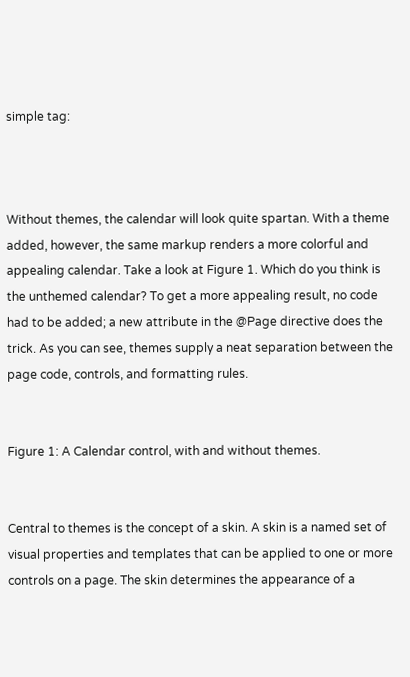simple tag:



Without themes, the calendar will look quite spartan. With a theme added, however, the same markup renders a more colorful and appealing calendar. Take a look at Figure 1. Which do you think is the unthemed calendar? To get a more appealing result, no code had to be added; a new attribute in the @Page directive does the trick. As you can see, themes supply a neat separation between the page code, controls, and formatting rules.


Figure 1: A Calendar control, with and without themes.


Central to themes is the concept of a skin. A skin is a named set of visual properties and templates that can be applied to one or more controls on a page. The skin determines the appearance of a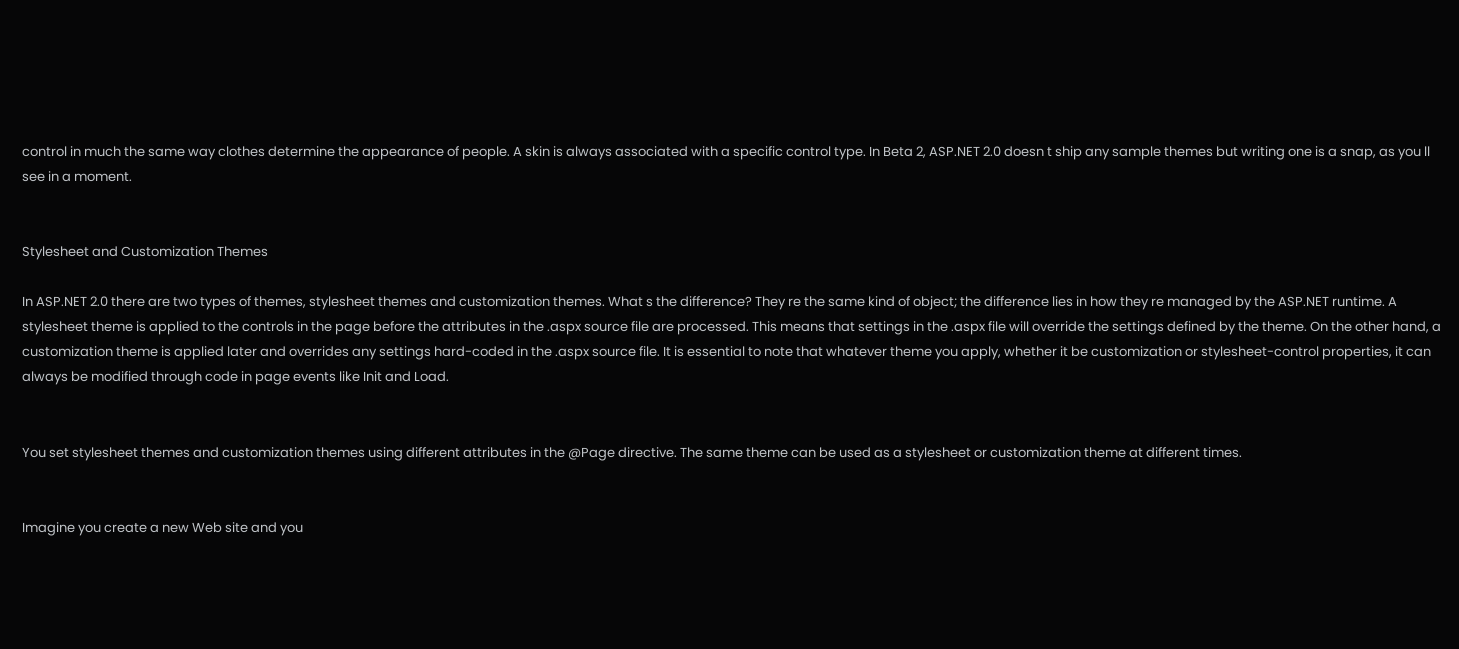control in much the same way clothes determine the appearance of people. A skin is always associated with a specific control type. In Beta 2, ASP.NET 2.0 doesn t ship any sample themes but writing one is a snap, as you ll see in a moment.


Stylesheet and Customization Themes

In ASP.NET 2.0 there are two types of themes, stylesheet themes and customization themes. What s the difference? They re the same kind of object; the difference lies in how they re managed by the ASP.NET runtime. A stylesheet theme is applied to the controls in the page before the attributes in the .aspx source file are processed. This means that settings in the .aspx file will override the settings defined by the theme. On the other hand, a customization theme is applied later and overrides any settings hard-coded in the .aspx source file. It is essential to note that whatever theme you apply, whether it be customization or stylesheet-control properties, it can always be modified through code in page events like Init and Load.


You set stylesheet themes and customization themes using different attributes in the @Page directive. The same theme can be used as a stylesheet or customization theme at different times.


Imagine you create a new Web site and you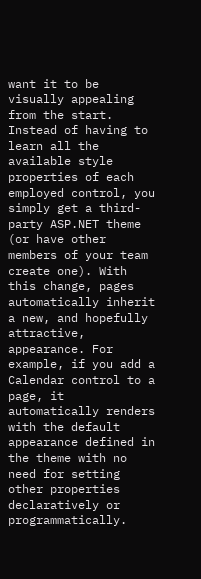want it to be visually appealing from the start. Instead of having to learn all the available style properties of each employed control, you simply get a third-party ASP.NET theme (or have other members of your team create one). With this change, pages automatically inherit a new, and hopefully attractive, appearance. For example, if you add a Calendar control to a page, it automatically renders with the default appearance defined in the theme with no need for setting other properties declaratively or programmatically.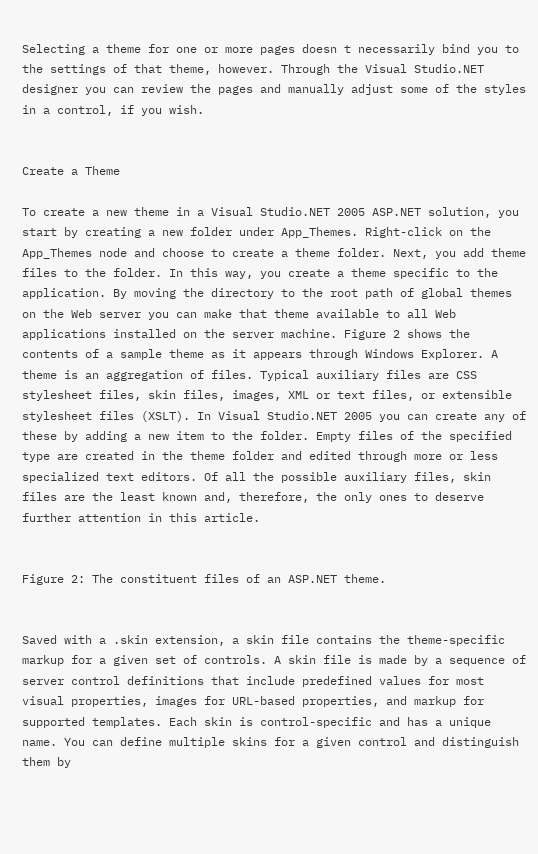Selecting a theme for one or more pages doesn t necessarily bind you to the settings of that theme, however. Through the Visual Studio.NET designer you can review the pages and manually adjust some of the styles in a control, if you wish.


Create a Theme

To create a new theme in a Visual Studio.NET 2005 ASP.NET solution, you start by creating a new folder under App_Themes. Right-click on the App_Themes node and choose to create a theme folder. Next, you add theme files to the folder. In this way, you create a theme specific to the application. By moving the directory to the root path of global themes on the Web server you can make that theme available to all Web applications installed on the server machine. Figure 2 shows the contents of a sample theme as it appears through Windows Explorer. A theme is an aggregation of files. Typical auxiliary files are CSS stylesheet files, skin files, images, XML or text files, or extensible stylesheet files (XSLT). In Visual Studio.NET 2005 you can create any of these by adding a new item to the folder. Empty files of the specified type are created in the theme folder and edited through more or less specialized text editors. Of all the possible auxiliary files, skin files are the least known and, therefore, the only ones to deserve further attention in this article.


Figure 2: The constituent files of an ASP.NET theme.


Saved with a .skin extension, a skin file contains the theme-specific markup for a given set of controls. A skin file is made by a sequence of server control definitions that include predefined values for most visual properties, images for URL-based properties, and markup for supported templates. Each skin is control-specific and has a unique name. You can define multiple skins for a given control and distinguish them by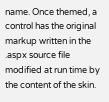name. Once themed, a control has the original markup written in the .aspx source file modified at run time by the content of the skin.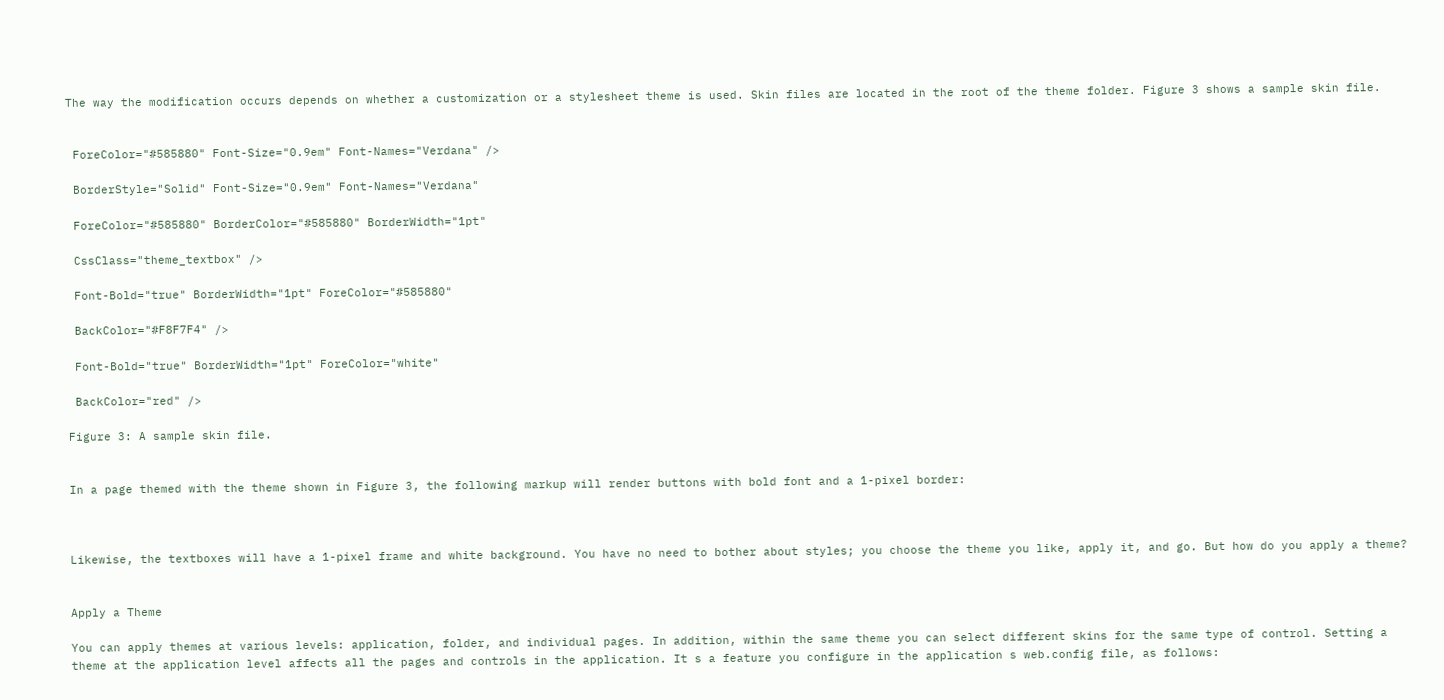The way the modification occurs depends on whether a customization or a stylesheet theme is used. Skin files are located in the root of the theme folder. Figure 3 shows a sample skin file.


 ForeColor="#585880" Font-Size="0.9em" Font-Names="Verdana" />

 BorderStyle="Solid" Font-Size="0.9em" Font-Names="Verdana"

 ForeColor="#585880" BorderColor="#585880" BorderWidth="1pt"

 CssClass="theme_textbox" />

 Font-Bold="true" BorderWidth="1pt" ForeColor="#585880"

 BackColor="#F8F7F4" />

 Font-Bold="true" BorderWidth="1pt" ForeColor="white"

 BackColor="red" />

Figure 3: A sample skin file.


In a page themed with the theme shown in Figure 3, the following markup will render buttons with bold font and a 1-pixel border:



Likewise, the textboxes will have a 1-pixel frame and white background. You have no need to bother about styles; you choose the theme you like, apply it, and go. But how do you apply a theme?


Apply a Theme

You can apply themes at various levels: application, folder, and individual pages. In addition, within the same theme you can select different skins for the same type of control. Setting a theme at the application level affects all the pages and controls in the application. It s a feature you configure in the application s web.config file, as follows: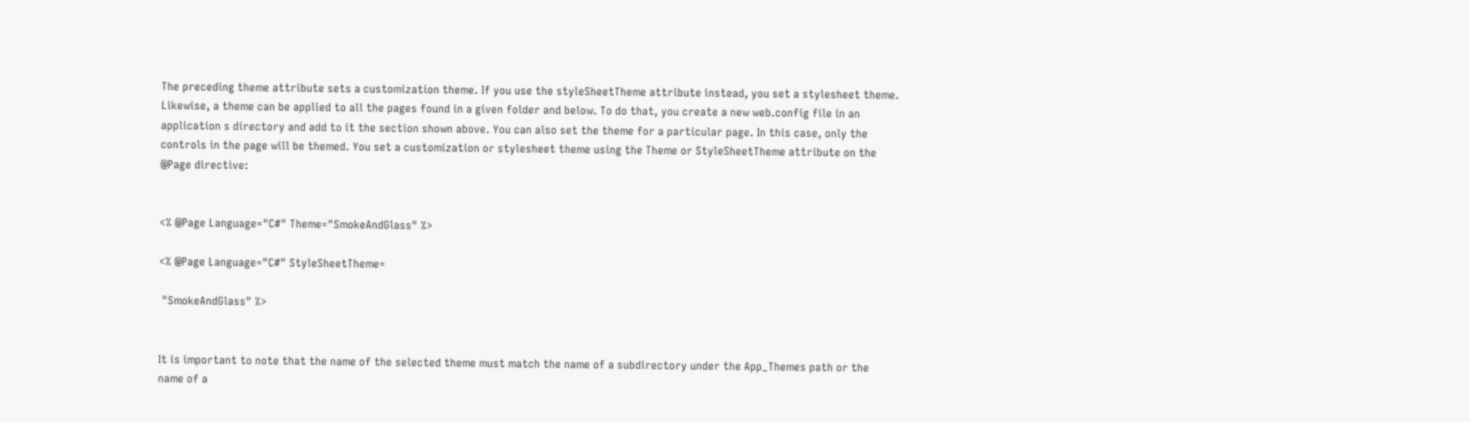The preceding theme attribute sets a customization theme. If you use the styleSheetTheme attribute instead, you set a stylesheet theme. Likewise, a theme can be applied to all the pages found in a given folder and below. To do that, you create a new web.config file in an application s directory and add to it the section shown above. You can also set the theme for a particular page. In this case, only the controls in the page will be themed. You set a customization or stylesheet theme using the Theme or StyleSheetTheme attribute on the @Page directive:


<% @Page Language="C#" Theme="SmokeAndGlass" %>

<% @Page Language="C#" StyleSheetTheme=

 "SmokeAndGlass" %>


It is important to note that the name of the selected theme must match the name of a subdirectory under the App_Themes path or the name of a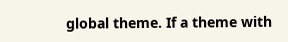global theme. If a theme with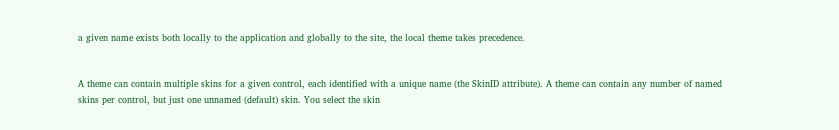a given name exists both locally to the application and globally to the site, the local theme takes precedence.


A theme can contain multiple skins for a given control, each identified with a unique name (the SkinID attribute). A theme can contain any number of named skins per control, but just one unnamed (default) skin. You select the skin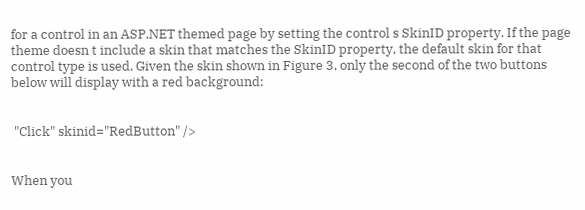for a control in an ASP.NET themed page by setting the control s SkinID property. If the page theme doesn t include a skin that matches the SkinID property, the default skin for that control type is used. Given the skin shown in Figure 3, only the second of the two buttons below will display with a red background:


 "Click" skinid="RedButton" />


When you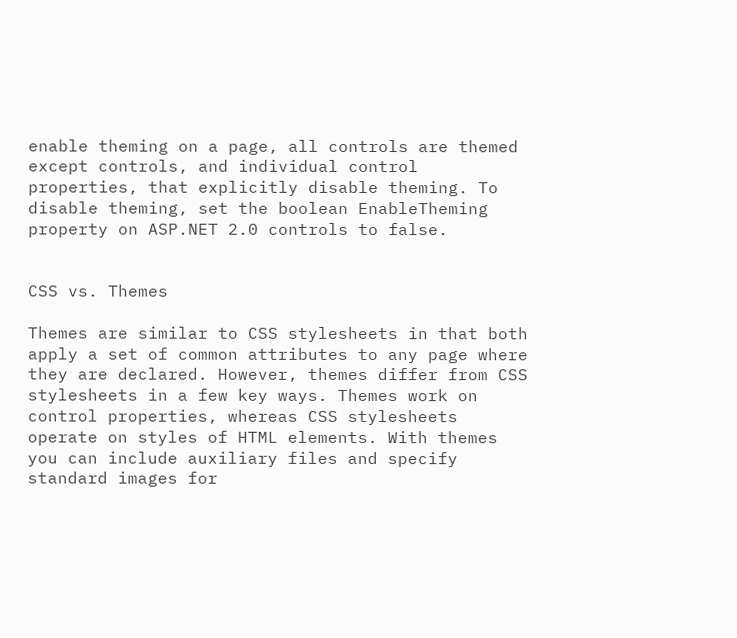enable theming on a page, all controls are themed except controls, and individual control properties, that explicitly disable theming. To disable theming, set the boolean EnableTheming property on ASP.NET 2.0 controls to false.


CSS vs. Themes

Themes are similar to CSS stylesheets in that both apply a set of common attributes to any page where they are declared. However, themes differ from CSS stylesheets in a few key ways. Themes work on control properties, whereas CSS stylesheets operate on styles of HTML elements. With themes you can include auxiliary files and specify standard images for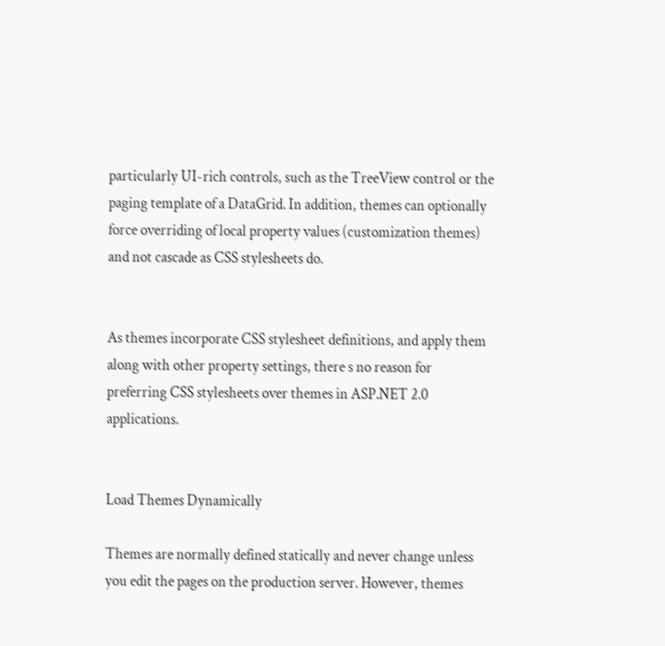particularly UI-rich controls, such as the TreeView control or the paging template of a DataGrid. In addition, themes can optionally force overriding of local property values (customization themes) and not cascade as CSS stylesheets do.


As themes incorporate CSS stylesheet definitions, and apply them along with other property settings, there s no reason for preferring CSS stylesheets over themes in ASP.NET 2.0 applications.


Load Themes Dynamically

Themes are normally defined statically and never change unless you edit the pages on the production server. However, themes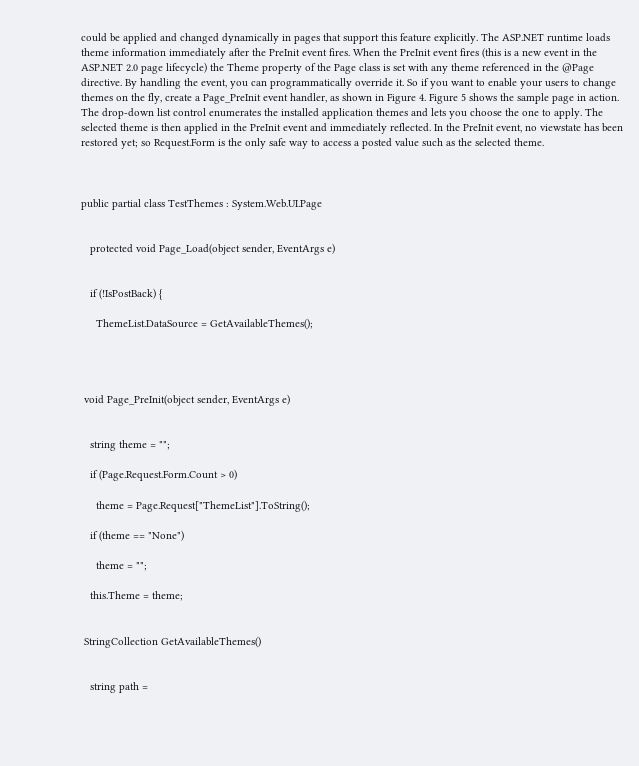could be applied and changed dynamically in pages that support this feature explicitly. The ASP.NET runtime loads theme information immediately after the PreInit event fires. When the PreInit event fires (this is a new event in the ASP.NET 2.0 page lifecycle) the Theme property of the Page class is set with any theme referenced in the @Page directive. By handling the event, you can programmatically override it. So if you want to enable your users to change themes on the fly, create a Page_PreInit event handler, as shown in Figure 4. Figure 5 shows the sample page in action. The drop-down list control enumerates the installed application themes and lets you choose the one to apply. The selected theme is then applied in the PreInit event and immediately reflected. In the PreInit event, no viewstate has been restored yet; so Request.Form is the only safe way to access a posted value such as the selected theme.



public partial class TestThemes : System.Web.UI.Page


   protected void Page_Load(object sender, EventArgs e)


   if (!IsPostBack) {

     ThemeList.DataSource = GetAvailableThemes();




 void Page_PreInit(object sender, EventArgs e)


   string theme = "";

   if (Page.Request.Form.Count > 0)

     theme = Page.Request["ThemeList"].ToString();

   if (theme == "None")

     theme = "";

   this.Theme = theme;


 StringCollection GetAvailableThemes()


   string path =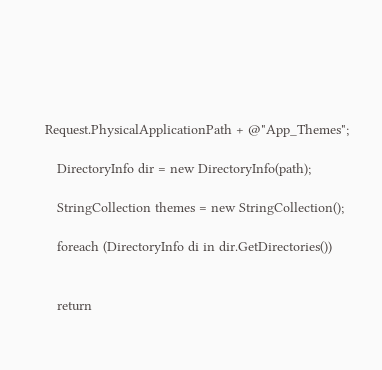Request.PhysicalApplicationPath + @"App_Themes";

   DirectoryInfo dir = new DirectoryInfo(path);

   StringCollection themes = new StringCollection();

   foreach (DirectoryInfo di in dir.GetDirectories())


   return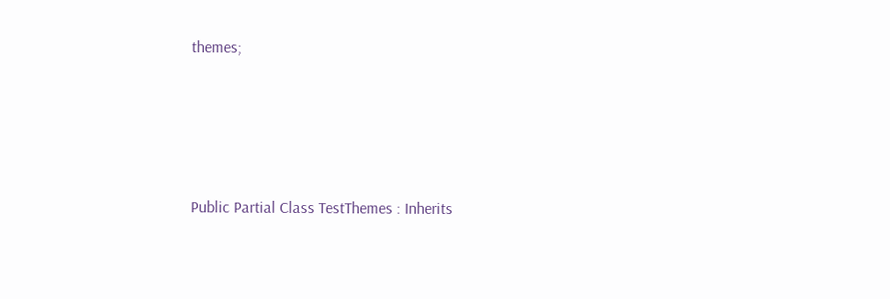themes;




Public Partial Class TestThemes : Inherits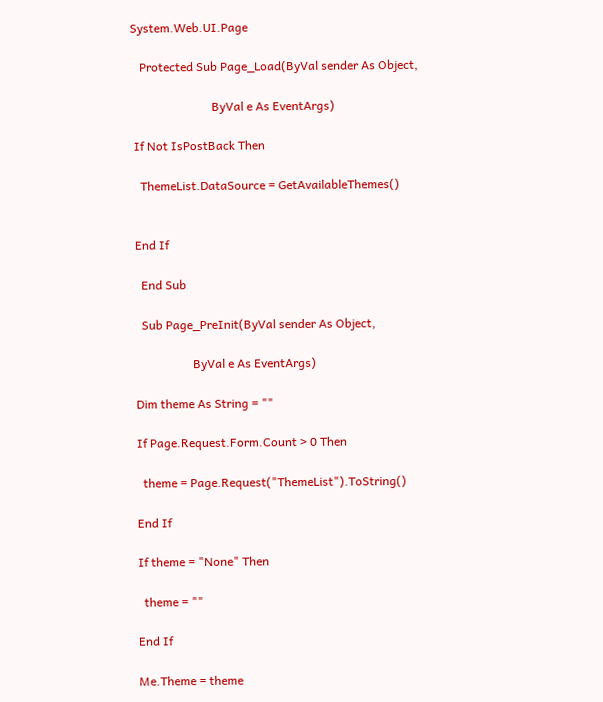System.Web.UI.Page

   Protected Sub Page_Load(ByVal sender As Object,

                           ByVal e As EventArgs)

 If Not IsPostBack Then

   ThemeList.DataSource = GetAvailableThemes()


 End If

   End Sub

   Sub Page_PreInit(ByVal sender As Object,

                    ByVal e As EventArgs)

 Dim theme As String = ""

 If Page.Request.Form.Count > 0 Then

   theme = Page.Request("ThemeList").ToString()

 End If

 If theme = "None" Then

   theme = ""

 End If

 Me.Theme = theme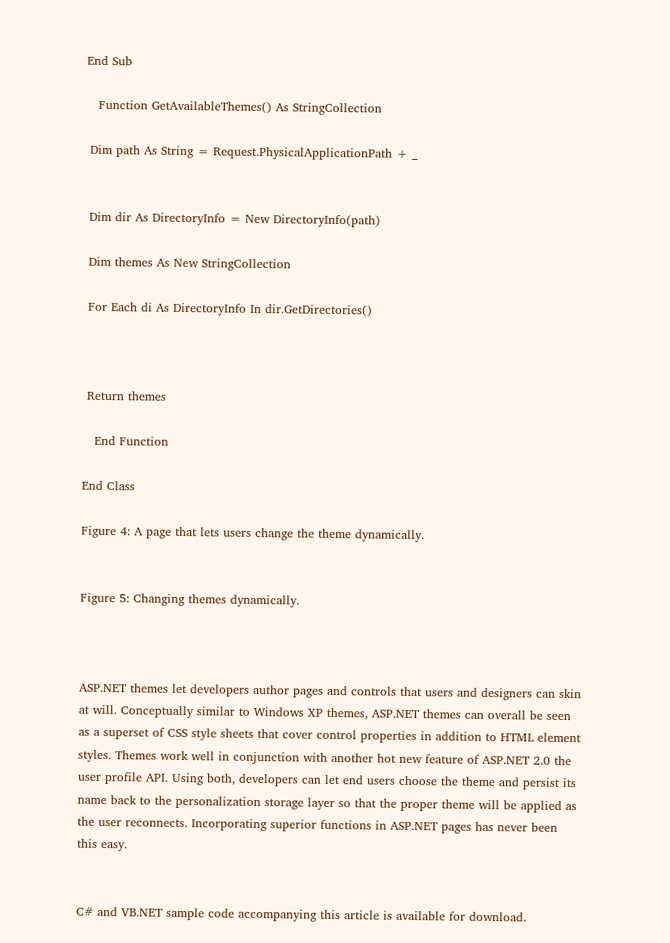End Sub

   Function GetAvailableThemes() As StringCollection

 Dim path As String = Request.PhysicalApplicationPath + _


 Dim dir As DirectoryInfo = New DirectoryInfo(path)

 Dim themes As New StringCollection

 For Each di As DirectoryInfo In dir.GetDirectories()



 Return themes

   End Function

End Class

Figure 4: A page that lets users change the theme dynamically.


Figure 5: Changing themes dynamically.



ASP.NET themes let developers author pages and controls that users and designers can skin at will. Conceptually similar to Windows XP themes, ASP.NET themes can overall be seen as a superset of CSS style sheets that cover control properties in addition to HTML element styles. Themes work well in conjunction with another hot new feature of ASP.NET 2.0 the user profile API. Using both, developers can let end users choose the theme and persist its name back to the personalization storage layer so that the proper theme will be applied as the user reconnects. Incorporating superior functions in ASP.NET pages has never been this easy.


C# and VB.NET sample code accompanying this article is available for download.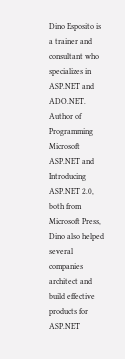Dino Esposito is a trainer and consultant who specializes in ASP.NET and ADO.NET. Author of Programming Microsoft ASP.NET and Introducing ASP.NET 2.0, both from Microsoft Press, Dino also helped several companies architect and build effective products for ASP.NET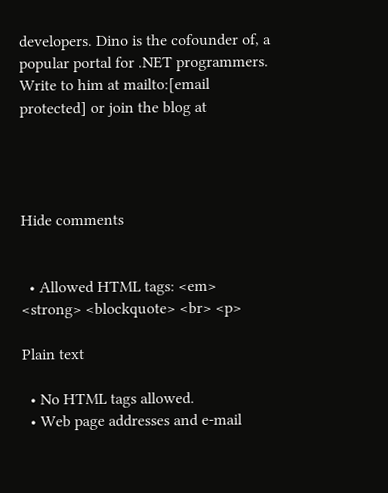developers. Dino is the cofounder of, a popular portal for .NET programmers. Write to him at mailto:[email protected] or join the blog at




Hide comments


  • Allowed HTML tags: <em> <strong> <blockquote> <br> <p>

Plain text

  • No HTML tags allowed.
  • Web page addresses and e-mail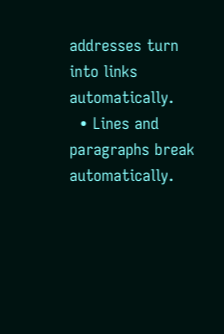addresses turn into links automatically.
  • Lines and paragraphs break automatically.